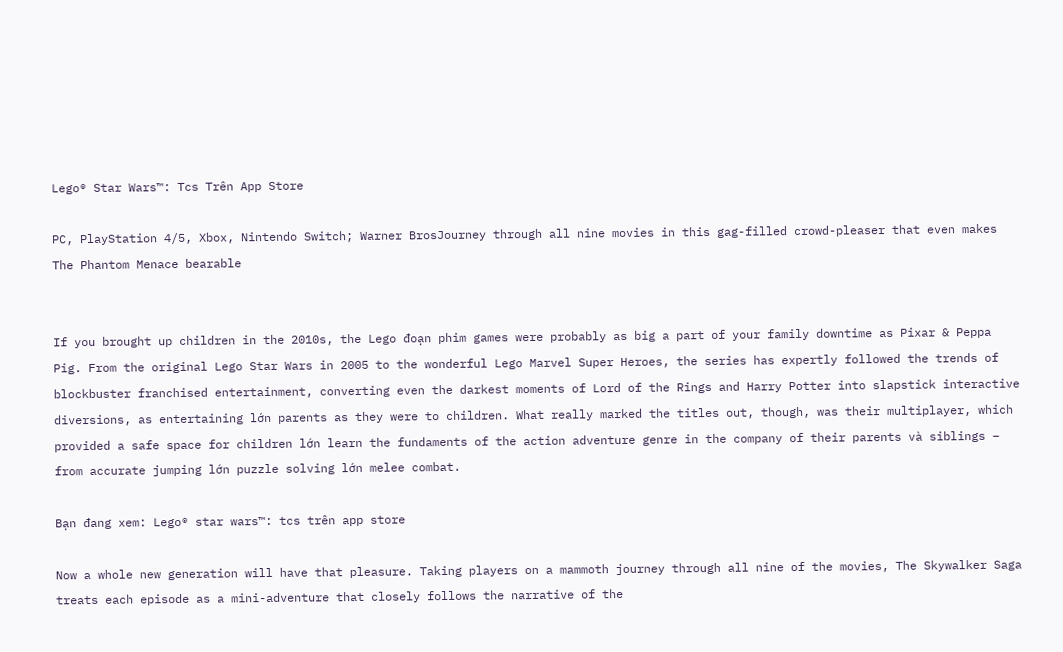Lego® Star Wars™: Tcs Trên App Store

PC, PlayStation 4/5, Xbox, Nintendo Switch; Warner BrosJourney through all nine movies in this gag-filled crowd-pleaser that even makes The Phantom Menace bearable


If you brought up children in the 2010s, the Lego đoạn phim games were probably as big a part of your family downtime as Pixar & Peppa Pig. From the original Lego Star Wars in 2005 to the wonderful Lego Marvel Super Heroes, the series has expertly followed the trends of blockbuster franchised entertainment, converting even the darkest moments of Lord of the Rings and Harry Potter into slapstick interactive diversions, as entertaining lớn parents as they were to children. What really marked the titles out, though, was their multiplayer, which provided a safe space for children lớn learn the fundaments of the action adventure genre in the company of their parents và siblings – from accurate jumping lớn puzzle solving lớn melee combat.

Bạn đang xem: Lego® star wars™: tcs trên app store

Now a whole new generation will have that pleasure. Taking players on a mammoth journey through all nine of the movies, The Skywalker Saga treats each episode as a mini-adventure that closely follows the narrative of the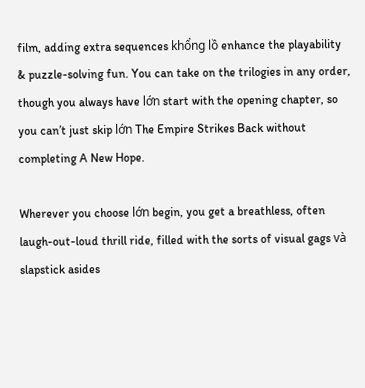film, adding extra sequences khổng lồ enhance the playability & puzzle-solving fun. You can take on the trilogies in any order, though you always have lớn start with the opening chapter, so you can’t just skip lớn The Empire Strikes Back without completing A New Hope.

Wherever you choose lớn begin, you get a breathless, often laugh-out-loud thrill ride, filled with the sorts of visual gags và slapstick asides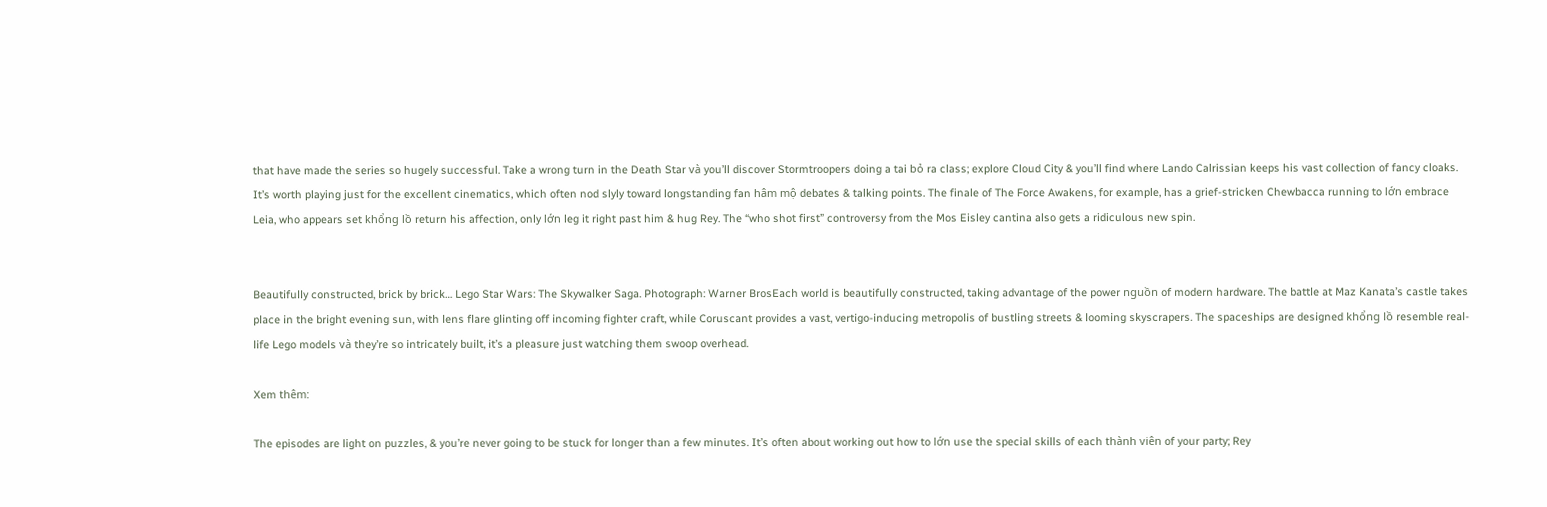that have made the series so hugely successful. Take a wrong turn in the Death Star và you’ll discover Stormtroopers doing a tai bỏ ra class; explore Cloud City & you’ll find where Lando Calrissian keeps his vast collection of fancy cloaks. It’s worth playing just for the excellent cinematics, which often nod slyly toward longstanding fan hâm mộ debates & talking points. The finale of The Force Awakens, for example, has a grief-stricken Chewbacca running to lớn embrace Leia, who appears set khổng lồ return his affection, only lớn leg it right past him & hug Rey. The “who shot first” controversy from the Mos Eisley cantina also gets a ridiculous new spin.


Beautifully constructed, brick by brick… Lego Star Wars: The Skywalker Saga. Photograph: Warner BrosEach world is beautifully constructed, taking advantage of the power nguồn of modern hardware. The battle at Maz Kanata’s castle takes place in the bright evening sun, with lens flare glinting off incoming fighter craft, while Coruscant provides a vast, vertigo-inducing metropolis of bustling streets & looming skyscrapers. The spaceships are designed khổng lồ resemble real-life Lego models và they’re so intricately built, it’s a pleasure just watching them swoop overhead.

Xem thêm:

The episodes are light on puzzles, & you’re never going to be stuck for longer than a few minutes. It’s often about working out how to lớn use the special skills of each thành viên of your party; Rey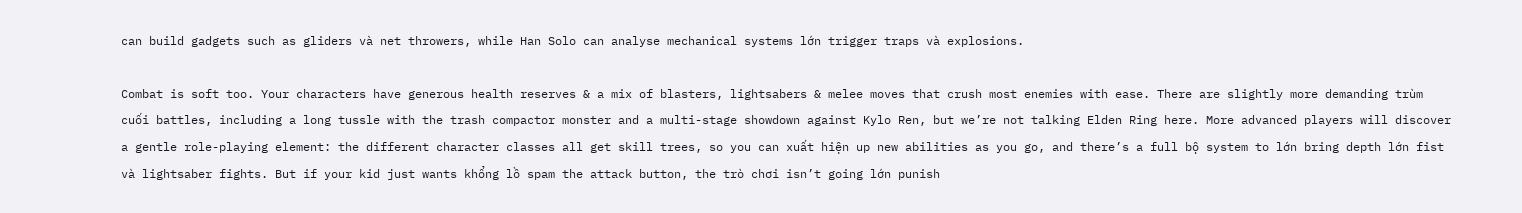can build gadgets such as gliders và net throwers, while Han Solo can analyse mechanical systems lớn trigger traps và explosions.

Combat is soft too. Your characters have generous health reserves & a mix of blasters, lightsabers & melee moves that crush most enemies with ease. There are slightly more demanding trùm cuối battles, including a long tussle with the trash compactor monster and a multi-stage showdown against Kylo Ren, but we’re not talking Elden Ring here. More advanced players will discover a gentle role-playing element: the different character classes all get skill trees, so you can xuất hiện up new abilities as you go, and there’s a full bộ system to lớn bring depth lớn fist và lightsaber fights. But if your kid just wants khổng lồ spam the attack button, the trò chơi isn’t going lớn punish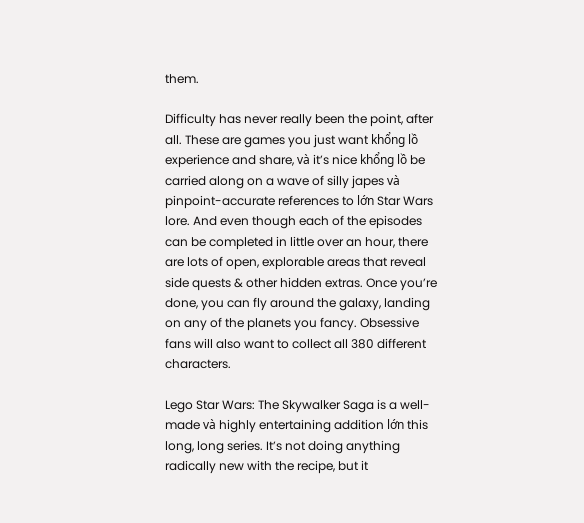them.

Difficulty has never really been the point, after all. These are games you just want khổng lồ experience and share, và it’s nice khổng lồ be carried along on a wave of silly japes và pinpoint-accurate references to lớn Star Wars lore. And even though each of the episodes can be completed in little over an hour, there are lots of open, explorable areas that reveal side quests & other hidden extras. Once you’re done, you can fly around the galaxy, landing on any of the planets you fancy. Obsessive fans will also want to collect all 380 different characters.

Lego Star Wars: The Skywalker Saga is a well-made và highly entertaining addition lớn this long, long series. It’s not doing anything radically new with the recipe, but it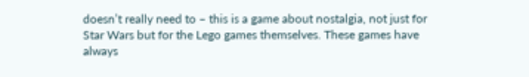doesn’t really need to – this is a game about nostalgia, not just for Star Wars but for the Lego games themselves. These games have always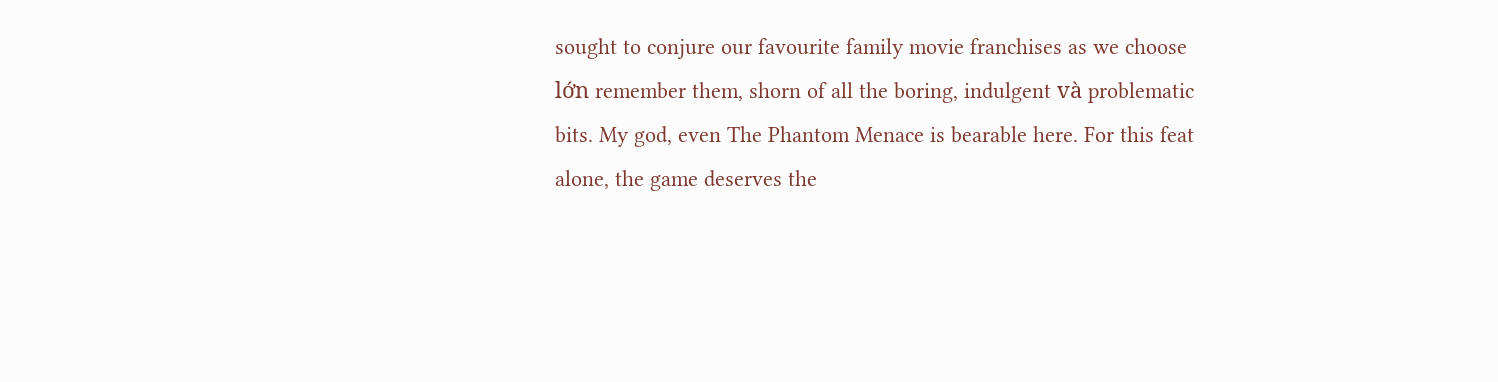sought to conjure our favourite family movie franchises as we choose lớn remember them, shorn of all the boring, indulgent và problematic bits. My god, even The Phantom Menace is bearable here. For this feat alone, the game deserves the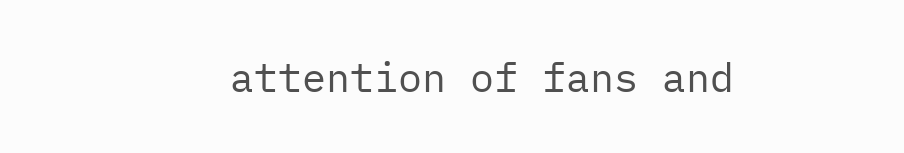attention of fans and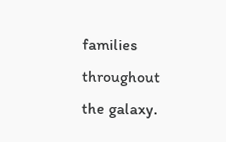families throughout the galaxy.